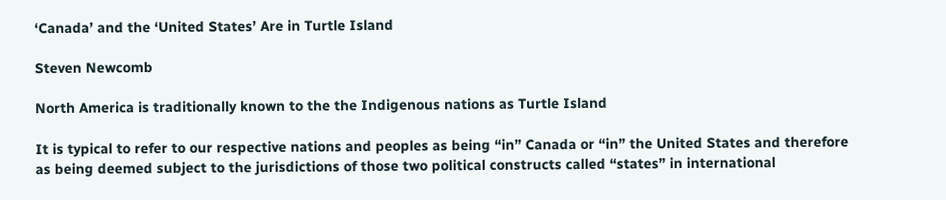‘Canada’ and the ‘United States’ Are in Turtle Island

Steven Newcomb

North America is traditionally known to the the Indigenous nations as Turtle Island

It is typical to refer to our respective nations and peoples as being “in” Canada or “in” the United States and therefore as being deemed subject to the jurisdictions of those two political constructs called “states” in international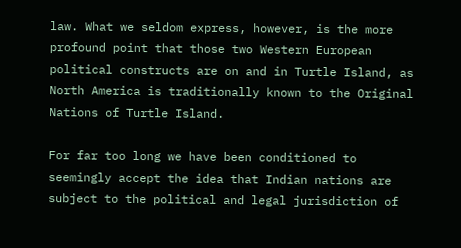law. What we seldom express, however, is the more profound point that those two Western European political constructs are on and in Turtle Island, as North America is traditionally known to the Original Nations of Turtle Island.

For far too long we have been conditioned to seemingly accept the idea that Indian nations are subject to the political and legal jurisdiction of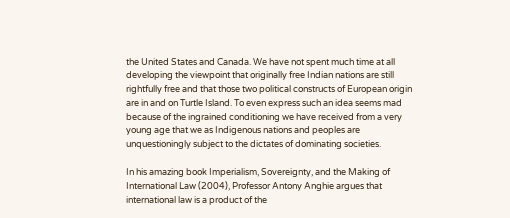the United States and Canada. We have not spent much time at all developing the viewpoint that originally free Indian nations are still rightfully free and that those two political constructs of European origin are in and on Turtle Island. To even express such an idea seems mad because of the ingrained conditioning we have received from a very young age that we as Indigenous nations and peoples are unquestioningly subject to the dictates of dominating societies.

In his amazing book Imperialism, Sovereignty, and the Making of International Law (2004), Professor Antony Anghie argues that international law is a product of the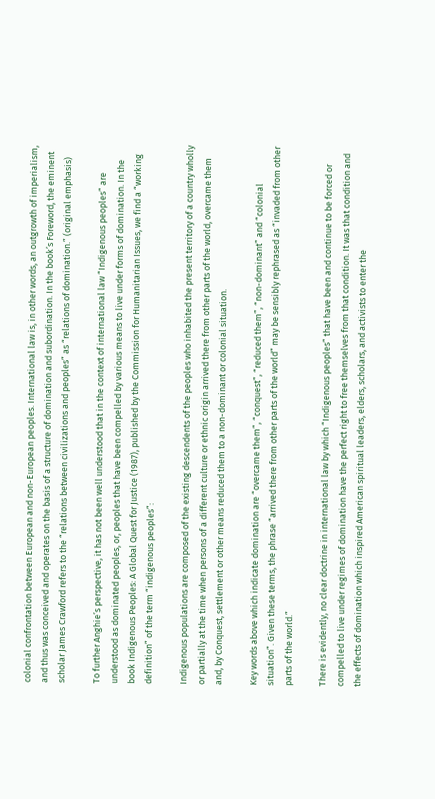colonial confrontation between European and non-European peoples. International law is, in other words, an outgrowth of imperialism, and thus was conceived and operates on the basis of a structure of domination and subordination. In the book’s Foreword, the eminent scholar James Crawford refers to the “relations between civilizations and peoples” as “relations of domination.” (original emphasis)

To further Anghie’s perspective, it has not been well understood that in the context of international law “Indigenous peoples” are understood as dominated peoples, or, peoples that have been compelled by various means to live under forms of domination. In the book Indigenous Peoples: A Global Quest for Justice (1987), published by the Commission for Humanitarian Issues, we find a “working definition” of the term “indigenous peoples”:

Indigenous populations are composed of the existing descendents of the peoples who inhabited the present territory of a country wholly or partially at the time when persons of a different culture or ethnic origin arrived there from other parts of the world, overcame them and, by Conquest, settlement or other means reduced them to a non-dominant or colonial situation.

Key words above which indicate domination are “overcame them”, “conquest”, “reduced them”, “non-dominant” and “colonial situation”. Given these terms, the phrase “arrived there from other parts of the world” may be sensibly rephrased as “invaded from other parts of the world.”

There is evidently, no clear doctrine in international law by which “Indigenous peoples” that have been and continue to be forced or compelled to live under regimes of domination have the perfect right to free themselves from that condition. It was that condition and the effects of domination which inspired American spiritual leaders, elders, scholars, and activists to enter the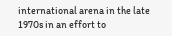international arena in the late 1970s in an effort to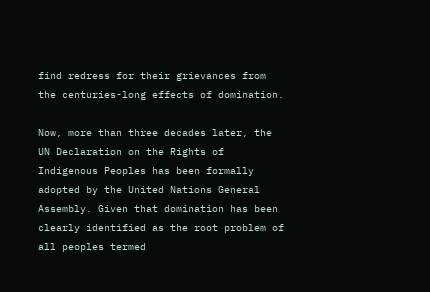find redress for their grievances from the centuries-long effects of domination.

Now, more than three decades later, the UN Declaration on the Rights of Indigenous Peoples has been formally adopted by the United Nations General Assembly. Given that domination has been clearly identified as the root problem of all peoples termed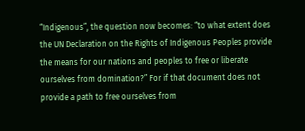“Indigenous”, the question now becomes: “to what extent does the UN Declaration on the Rights of Indigenous Peoples provide the means for our nations and peoples to free or liberate ourselves from domination?” For if that document does not provide a path to free ourselves from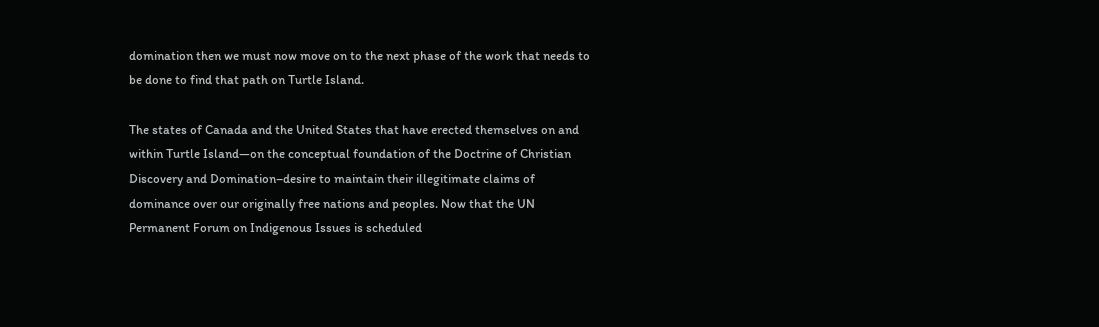domination then we must now move on to the next phase of the work that needs to be done to find that path on Turtle Island.

The states of Canada and the United States that have erected themselves on and within Turtle Island—on the conceptual foundation of the Doctrine of Christian Discovery and Domination–desire to maintain their illegitimate claims of dominance over our originally free nations and peoples. Now that the UN Permanent Forum on Indigenous Issues is scheduled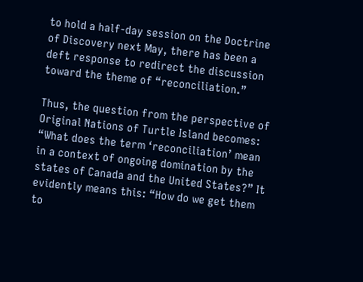to hold a half-day session on the Doctrine of Discovery next May, there has been a deft response to redirect the discussion toward the theme of “reconciliation.”

Thus, the question from the perspective of Original Nations of Turtle Island becomes: “What does the term ‘reconciliation’ mean in a context of ongoing domination by the states of Canada and the United States?” It evidently means this: “How do we get them to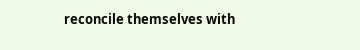reconcile themselves with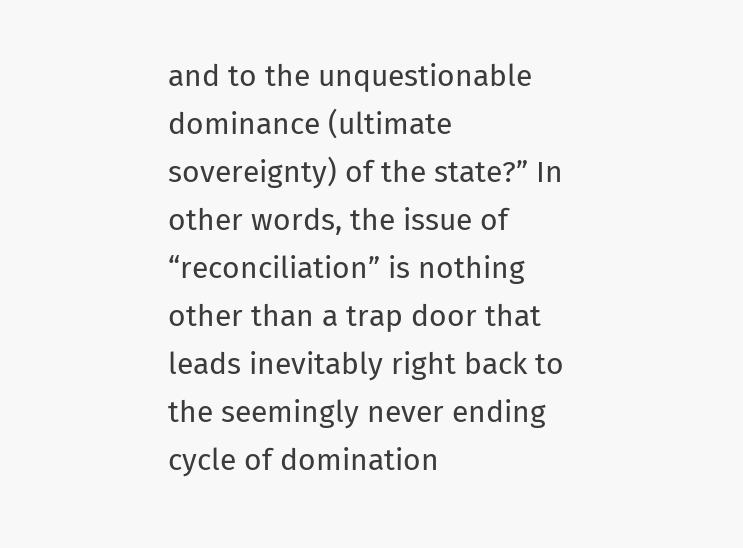and to the unquestionable dominance (ultimate sovereignty) of the state?” In other words, the issue of “reconciliation” is nothing other than a trap door that leads inevitably right back to the seemingly never ending cycle of domination